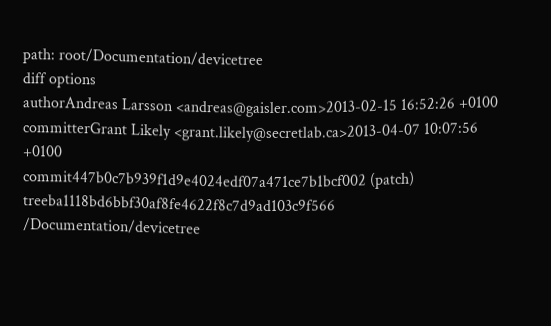path: root/Documentation/devicetree
diff options
authorAndreas Larsson <andreas@gaisler.com>2013-02-15 16:52:26 +0100
committerGrant Likely <grant.likely@secretlab.ca>2013-04-07 10:07:56 +0100
commit447b0c7b939f1d9e4024edf07a471ce7b1bcf002 (patch)
treeba1118bd6bbf30af8fe4622f8c7d9ad103c9f566 /Documentation/devicetree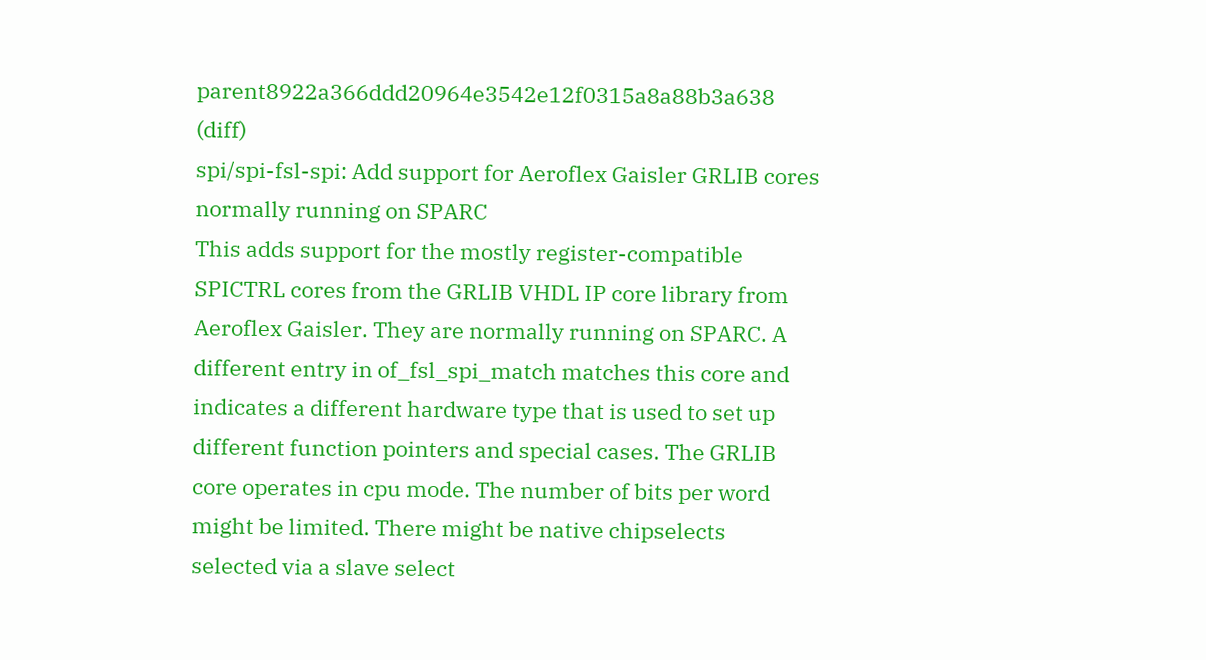parent8922a366ddd20964e3542e12f0315a8a88b3a638 (diff)
spi/spi-fsl-spi: Add support for Aeroflex Gaisler GRLIB cores normally running on SPARC
This adds support for the mostly register-compatible SPICTRL cores from the GRLIB VHDL IP core library from Aeroflex Gaisler. They are normally running on SPARC. A different entry in of_fsl_spi_match matches this core and indicates a different hardware type that is used to set up different function pointers and special cases. The GRLIB core operates in cpu mode. The number of bits per word might be limited. There might be native chipselects selected via a slave select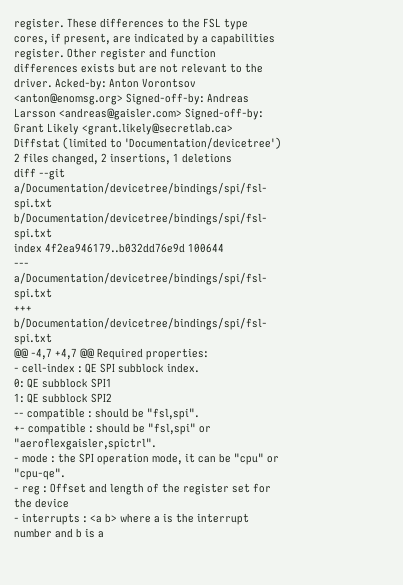register. These differences to the FSL type cores, if present, are indicated by a capabilities register. Other register and function differences exists but are not relevant to the driver. Acked-by: Anton Vorontsov <anton@enomsg.org> Signed-off-by: Andreas Larsson <andreas@gaisler.com> Signed-off-by: Grant Likely <grant.likely@secretlab.ca>
Diffstat (limited to 'Documentation/devicetree')
2 files changed, 2 insertions, 1 deletions
diff --git a/Documentation/devicetree/bindings/spi/fsl-spi.txt b/Documentation/devicetree/bindings/spi/fsl-spi.txt
index 4f2ea946179..b032dd76e9d 100644
--- a/Documentation/devicetree/bindings/spi/fsl-spi.txt
+++ b/Documentation/devicetree/bindings/spi/fsl-spi.txt
@@ -4,7 +4,7 @@ Required properties:
- cell-index : QE SPI subblock index.
0: QE subblock SPI1
1: QE subblock SPI2
-- compatible : should be "fsl,spi".
+- compatible : should be "fsl,spi" or "aeroflexgaisler,spictrl".
- mode : the SPI operation mode, it can be "cpu" or "cpu-qe".
- reg : Offset and length of the register set for the device
- interrupts : <a b> where a is the interrupt number and b is a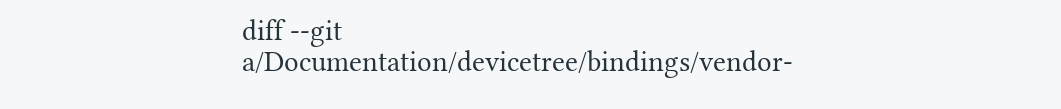diff --git a/Documentation/devicetree/bindings/vendor-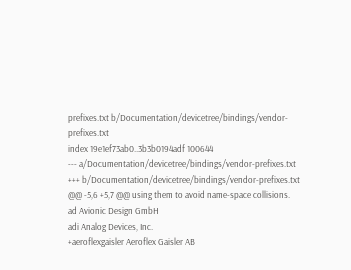prefixes.txt b/Documentation/devicetree/bindings/vendor-prefixes.txt
index 19e1ef73ab0..3b3b0194adf 100644
--- a/Documentation/devicetree/bindings/vendor-prefixes.txt
+++ b/Documentation/devicetree/bindings/vendor-prefixes.txt
@@ -5,6 +5,7 @@ using them to avoid name-space collisions.
ad Avionic Design GmbH
adi Analog Devices, Inc.
+aeroflexgaisler Aeroflex Gaisler AB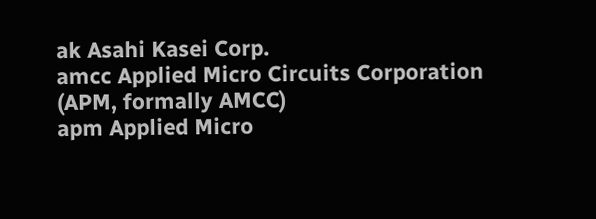ak Asahi Kasei Corp.
amcc Applied Micro Circuits Corporation (APM, formally AMCC)
apm Applied Micro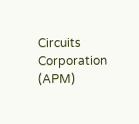Circuits Corporation (APM)